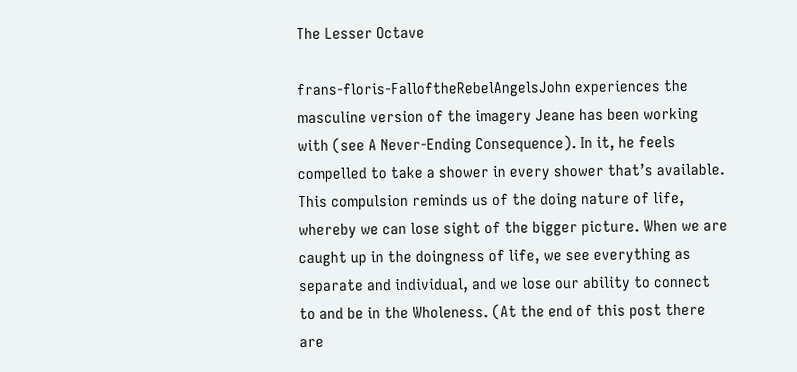The Lesser Octave

frans-floris-FalloftheRebelAngelsJohn experiences the masculine version of the imagery Jeane has been working with (see A Never-Ending Consequence). In it, he feels compelled to take a shower in every shower that’s available. This compulsion reminds us of the doing nature of life, whereby we can lose sight of the bigger picture. When we are caught up in the doingness of life, we see everything as separate and individual, and we lose our ability to connect to and be in the Wholeness. (At the end of this post there are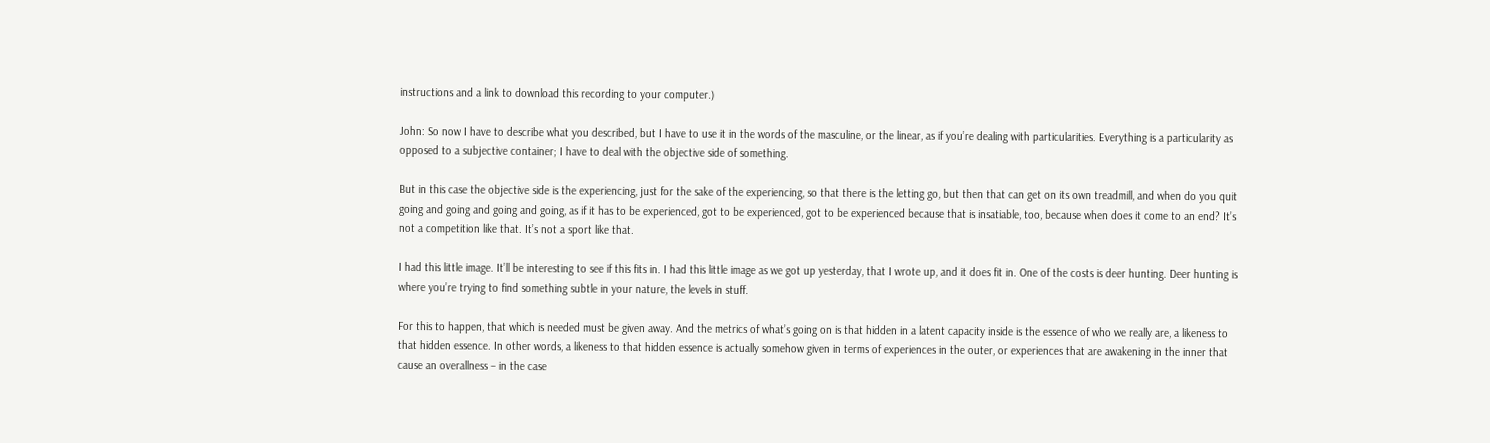instructions and a link to download this recording to your computer.)

John: So now I have to describe what you described, but I have to use it in the words of the masculine, or the linear, as if you’re dealing with particularities. Everything is a particularity as opposed to a subjective container; I have to deal with the objective side of something.

But in this case the objective side is the experiencing, just for the sake of the experiencing, so that there is the letting go, but then that can get on its own treadmill, and when do you quit going and going and going and going, as if it has to be experienced, got to be experienced, got to be experienced because that is insatiable, too, because when does it come to an end? It’s not a competition like that. It’s not a sport like that.

I had this little image. It’ll be interesting to see if this fits in. I had this little image as we got up yesterday, that I wrote up, and it does fit in. One of the costs is deer hunting. Deer hunting is where you’re trying to find something subtle in your nature, the levels in stuff.

For this to happen, that which is needed must be given away. And the metrics of what’s going on is that hidden in a latent capacity inside is the essence of who we really are, a likeness to that hidden essence. In other words, a likeness to that hidden essence is actually somehow given in terms of experiences in the outer, or experiences that are awakening in the inner that cause an overallness – in the case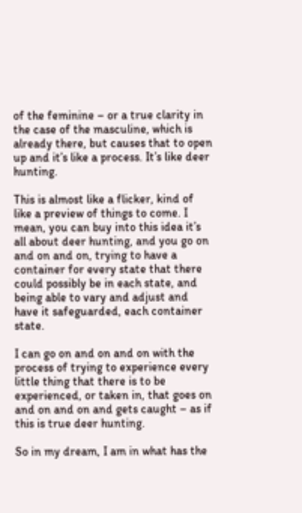of the feminine – or a true clarity in the case of the masculine, which is already there, but causes that to open up and it’s like a process. It’s like deer hunting.

This is almost like a flicker, kind of like a preview of things to come. I mean, you can buy into this idea it’s all about deer hunting, and you go on and on and on, trying to have a container for every state that there could possibly be in each state, and being able to vary and adjust and have it safeguarded, each container state.

I can go on and on and on with the process of trying to experience every little thing that there is to be experienced, or taken in, that goes on and on and on and gets caught – as if this is true deer hunting.

So in my dream, I am in what has the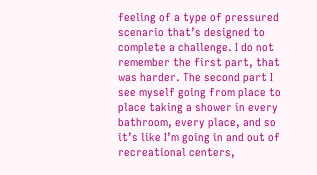feeling of a type of pressured scenario that’s designed to complete a challenge. I do not remember the first part, that was harder. The second part I see myself going from place to place taking a shower in every bathroom, every place, and so it’s like I’m going in and out of recreational centers,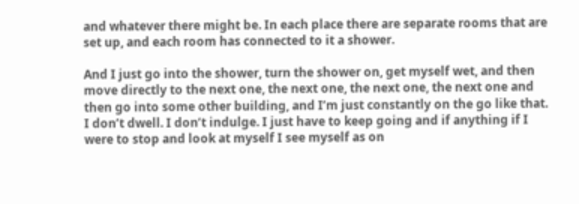and whatever there might be. In each place there are separate rooms that are set up, and each room has connected to it a shower.

And I just go into the shower, turn the shower on, get myself wet, and then move directly to the next one, the next one, the next one, the next one and then go into some other building, and I’m just constantly on the go like that. I don’t dwell. I don’t indulge. I just have to keep going and if anything if I were to stop and look at myself I see myself as on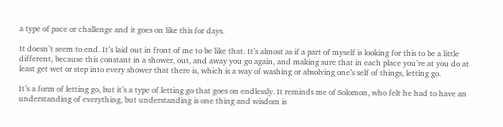a type of pace or challenge and it goes on like this for days.

It doesn’t seem to end. It’s laid out in front of me to be like that. It’s almost as if a part of myself is looking for this to be a little different, because this constant in a shower, out, and away you go again, and making sure that in each place you’re at you do at least get wet or step into every shower that there is, which is a way of washing or absolving one’s self of things, letting go.

It’s a form of letting go, but it’s a type of letting go that goes on endlessly. It reminds me of Solomon, who felt he had to have an understanding of everything, but understanding is one thing and wisdom is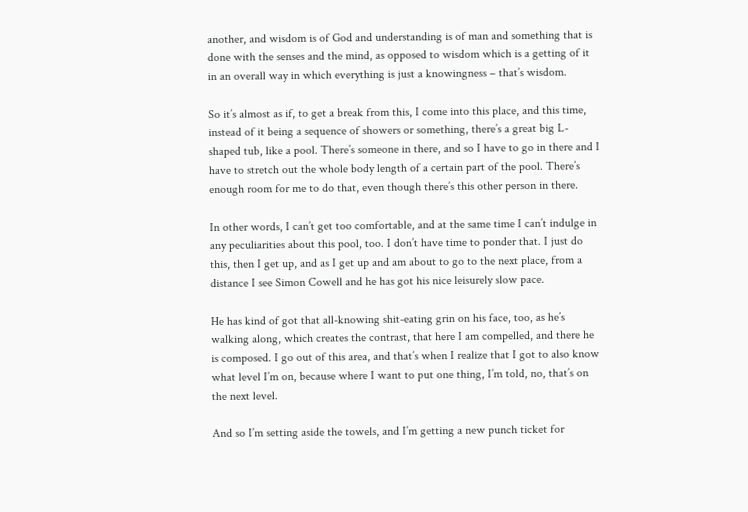another, and wisdom is of God and understanding is of man and something that is done with the senses and the mind, as opposed to wisdom which is a getting of it in an overall way in which everything is just a knowingness – that’s wisdom.

So it’s almost as if, to get a break from this, I come into this place, and this time, instead of it being a sequence of showers or something, there’s a great big L-shaped tub, like a pool. There’s someone in there, and so I have to go in there and I have to stretch out the whole body length of a certain part of the pool. There’s enough room for me to do that, even though there’s this other person in there.

In other words, I can’t get too comfortable, and at the same time I can’t indulge in any peculiarities about this pool, too. I don’t have time to ponder that. I just do this, then I get up, and as I get up and am about to go to the next place, from a distance I see Simon Cowell and he has got his nice leisurely slow pace.

He has kind of got that all-knowing shit-eating grin on his face, too, as he’s walking along, which creates the contrast, that here I am compelled, and there he is composed. I go out of this area, and that’s when I realize that I got to also know what level I’m on, because where I want to put one thing, I’m told, no, that’s on the next level.

And so I’m setting aside the towels, and I’m getting a new punch ticket for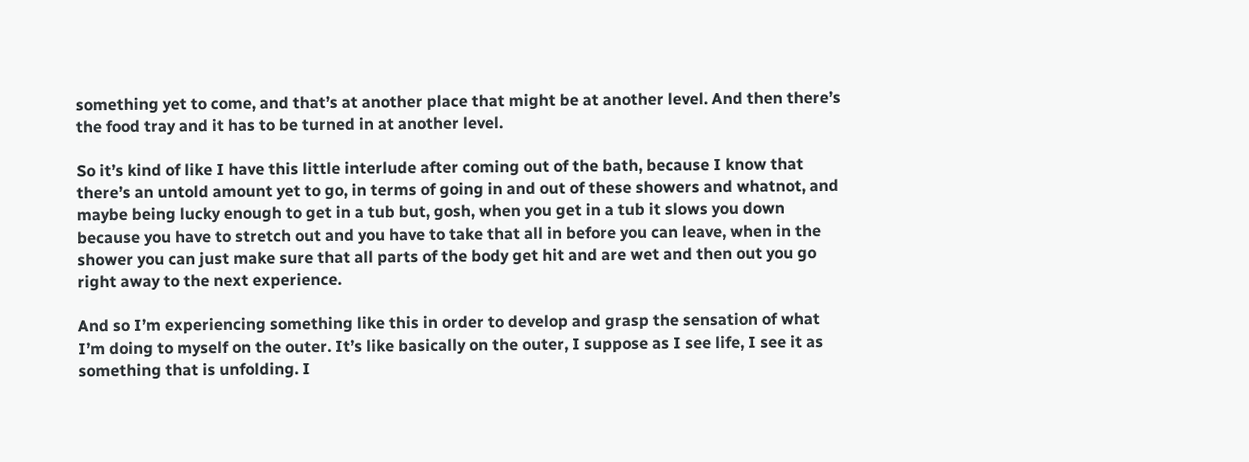something yet to come, and that’s at another place that might be at another level. And then there’s the food tray and it has to be turned in at another level.

So it’s kind of like I have this little interlude after coming out of the bath, because I know that there’s an untold amount yet to go, in terms of going in and out of these showers and whatnot, and maybe being lucky enough to get in a tub but, gosh, when you get in a tub it slows you down because you have to stretch out and you have to take that all in before you can leave, when in the shower you can just make sure that all parts of the body get hit and are wet and then out you go right away to the next experience.

And so I’m experiencing something like this in order to develop and grasp the sensation of what I’m doing to myself on the outer. It’s like basically on the outer, I suppose as I see life, I see it as something that is unfolding. I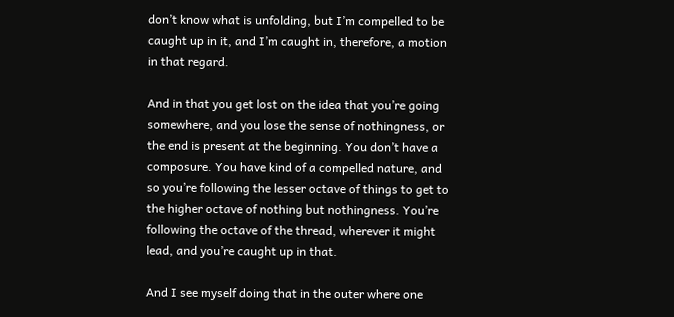don’t know what is unfolding, but I’m compelled to be caught up in it, and I’m caught in, therefore, a motion in that regard.

And in that you get lost on the idea that you’re going somewhere, and you lose the sense of nothingness, or the end is present at the beginning. You don’t have a composure. You have kind of a compelled nature, and so you’re following the lesser octave of things to get to the higher octave of nothing but nothingness. You’re following the octave of the thread, wherever it might lead, and you’re caught up in that.

And I see myself doing that in the outer where one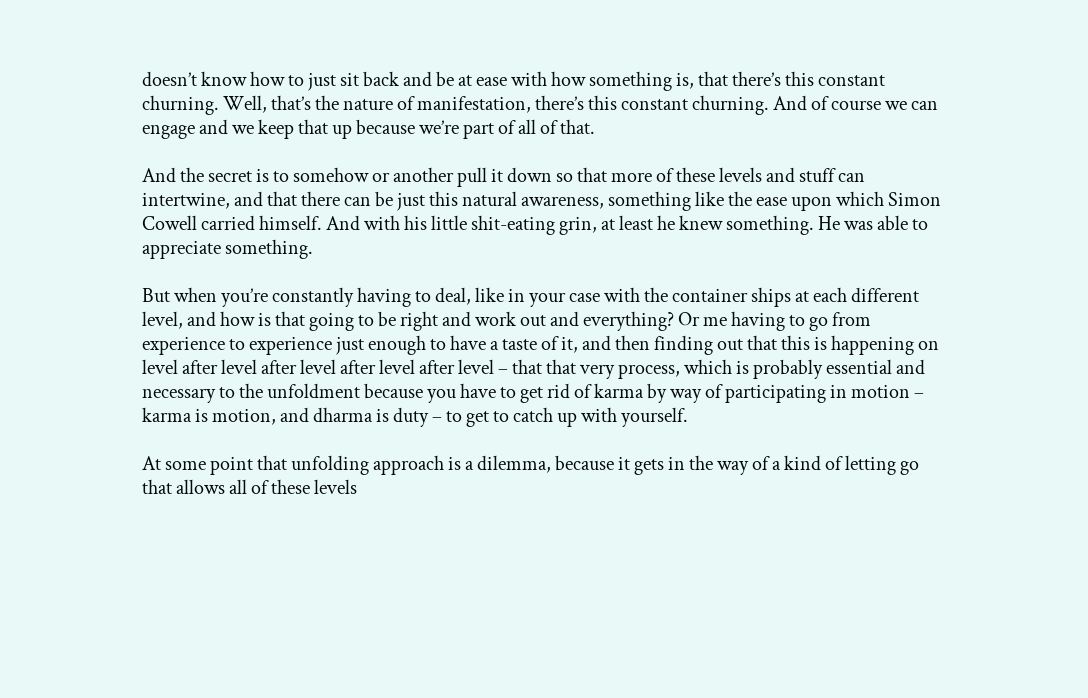doesn’t know how to just sit back and be at ease with how something is, that there’s this constant churning. Well, that’s the nature of manifestation, there’s this constant churning. And of course we can engage and we keep that up because we’re part of all of that.

And the secret is to somehow or another pull it down so that more of these levels and stuff can intertwine, and that there can be just this natural awareness, something like the ease upon which Simon Cowell carried himself. And with his little shit-eating grin, at least he knew something. He was able to appreciate something.

But when you’re constantly having to deal, like in your case with the container ships at each different level, and how is that going to be right and work out and everything? Or me having to go from experience to experience just enough to have a taste of it, and then finding out that this is happening on level after level after level after level after level – that that very process, which is probably essential and necessary to the unfoldment because you have to get rid of karma by way of participating in motion – karma is motion, and dharma is duty – to get to catch up with yourself.

At some point that unfolding approach is a dilemma, because it gets in the way of a kind of letting go that allows all of these levels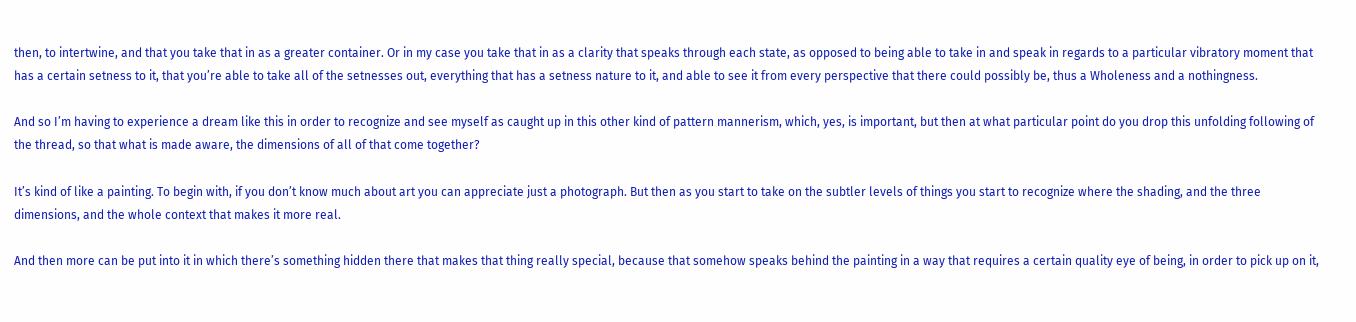then, to intertwine, and that you take that in as a greater container. Or in my case you take that in as a clarity that speaks through each state, as opposed to being able to take in and speak in regards to a particular vibratory moment that has a certain setness to it, that you’re able to take all of the setnesses out, everything that has a setness nature to it, and able to see it from every perspective that there could possibly be, thus a Wholeness and a nothingness.

And so I’m having to experience a dream like this in order to recognize and see myself as caught up in this other kind of pattern mannerism, which, yes, is important, but then at what particular point do you drop this unfolding following of the thread, so that what is made aware, the dimensions of all of that come together?

It’s kind of like a painting. To begin with, if you don’t know much about art you can appreciate just a photograph. But then as you start to take on the subtler levels of things you start to recognize where the shading, and the three dimensions, and the whole context that makes it more real.

And then more can be put into it in which there’s something hidden there that makes that thing really special, because that somehow speaks behind the painting in a way that requires a certain quality eye of being, in order to pick up on it,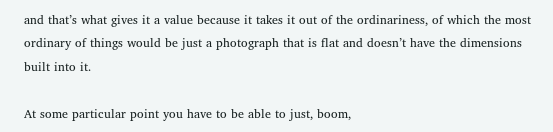and that’s what gives it a value because it takes it out of the ordinariness, of which the most ordinary of things would be just a photograph that is flat and doesn’t have the dimensions built into it.

At some particular point you have to be able to just, boom,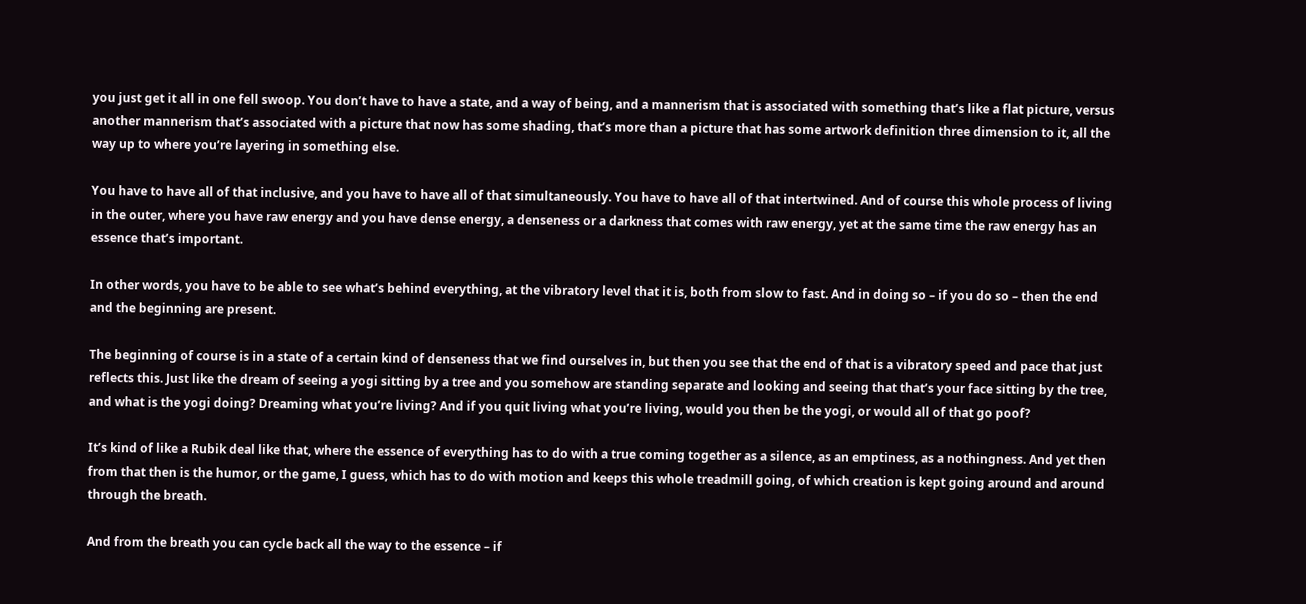you just get it all in one fell swoop. You don’t have to have a state, and a way of being, and a mannerism that is associated with something that’s like a flat picture, versus another mannerism that’s associated with a picture that now has some shading, that’s more than a picture that has some artwork definition three dimension to it, all the way up to where you’re layering in something else.

You have to have all of that inclusive, and you have to have all of that simultaneously. You have to have all of that intertwined. And of course this whole process of living in the outer, where you have raw energy and you have dense energy, a denseness or a darkness that comes with raw energy, yet at the same time the raw energy has an essence that’s important.

In other words, you have to be able to see what’s behind everything, at the vibratory level that it is, both from slow to fast. And in doing so – if you do so – then the end and the beginning are present.

The beginning of course is in a state of a certain kind of denseness that we find ourselves in, but then you see that the end of that is a vibratory speed and pace that just reflects this. Just like the dream of seeing a yogi sitting by a tree and you somehow are standing separate and looking and seeing that that’s your face sitting by the tree, and what is the yogi doing? Dreaming what you’re living? And if you quit living what you’re living, would you then be the yogi, or would all of that go poof?

It’s kind of like a Rubik deal like that, where the essence of everything has to do with a true coming together as a silence, as an emptiness, as a nothingness. And yet then from that then is the humor, or the game, I guess, which has to do with motion and keeps this whole treadmill going, of which creation is kept going around and around through the breath.

And from the breath you can cycle back all the way to the essence – if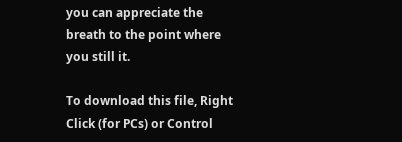you can appreciate the breath to the point where you still it.

To download this file, Right Click (for PCs) or Control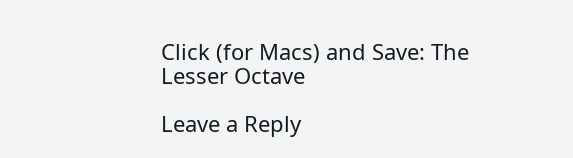Click (for Macs) and Save: The Lesser Octave

Leave a Reply